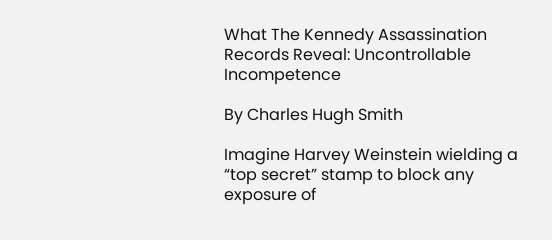What The Kennedy Assassination Records Reveal: Uncontrollable Incompetence

By Charles Hugh Smith

Imagine Harvey Weinstein wielding a “top secret” stamp to block any exposure of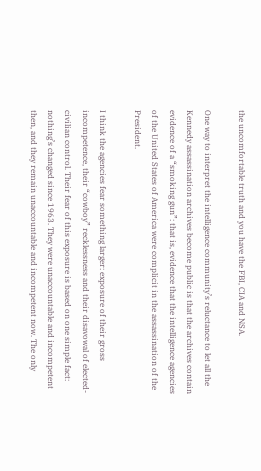the uncomfortable truth and you have the FBI, CIA and NSA.

One way to interpret the intelligence community’s reluctance to let all the Kennedy assassination archives become public is that the archives contain evidence of a “smoking gun”: that is, evidence that the intelligence agencies of the United States of America were complicit in the assassination of the President.

I think the agencies fear something larger: exposure of their gross incompetence, their “cowboy” recklessness and their disavowal of elected-civilian control. Their fear of this exposure is based on one simple fact: nothing’s changed since 1963. They were unaccountable and incompetent then, and they remain unaccountable and incompetent now. The only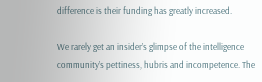difference is their funding has greatly increased.

We rarely get an insider’s glimpse of the intelligence community’s pettiness, hubris and incompetence. The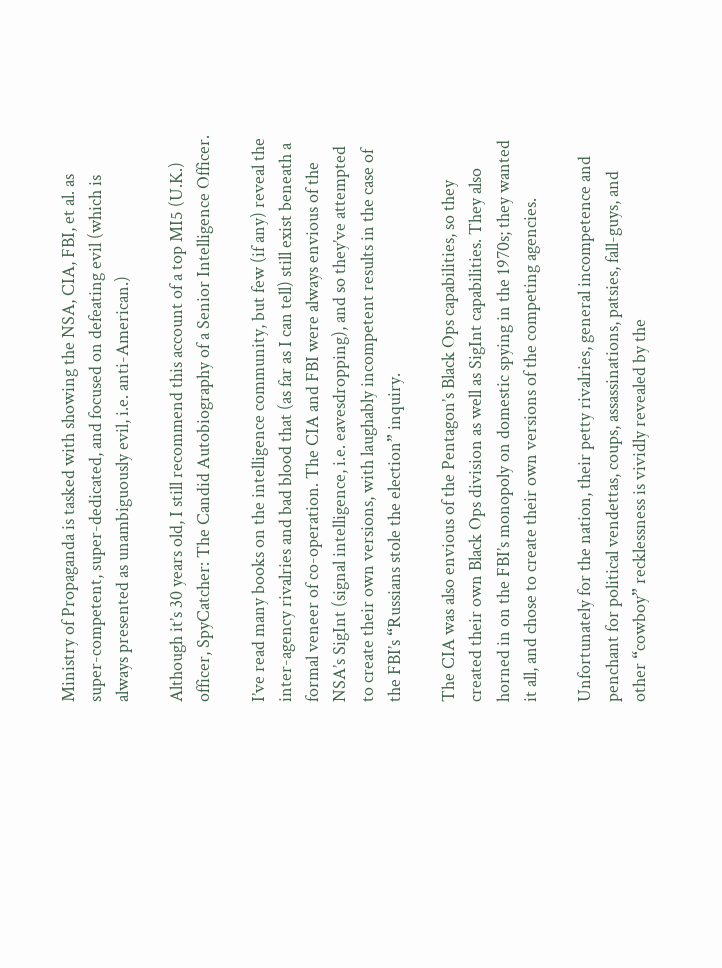Ministry of Propaganda is tasked with showing the NSA, CIA, FBI, et al. as super-competent, super-dedicated, and focused on defeating evil (which is always presented as unambiguously evil, i.e. anti-American.)

Although it’s 30 years old, I still recommend this account of a top MI5 (U.K.) officer, SpyCatcher: The Candid Autobiography of a Senior Intelligence Officer.

I’ve read many books on the intelligence community, but few (if any) reveal the inter-agency rivalries and bad blood that (as far as I can tell) still exist beneath a formal veneer of co-operation. The CIA and FBI were always envious of the NSA’s SigInt (signal intelligence, i.e. eavesdropping), and so they’ve attempted to create their own versions, with laughably incompetent results in the case of the FBI’s “Russians stole the election” inquiry.

The CIA was also envious of the Pentagon’s Black Ops capabilities, so they created their own Black Ops division as well as SigInt capabilities. They also horned in on the FBI’s monopoly on domestic spying in the 1970s; they wanted it all, and chose to create their own versions of the competing agencies.

Unfortunately for the nation, their petty rivalries, general incompetence and penchant for political vendettas, coups, assassinations, patsies, fall-guys, and other “cowboy” recklessness is vividly revealed by the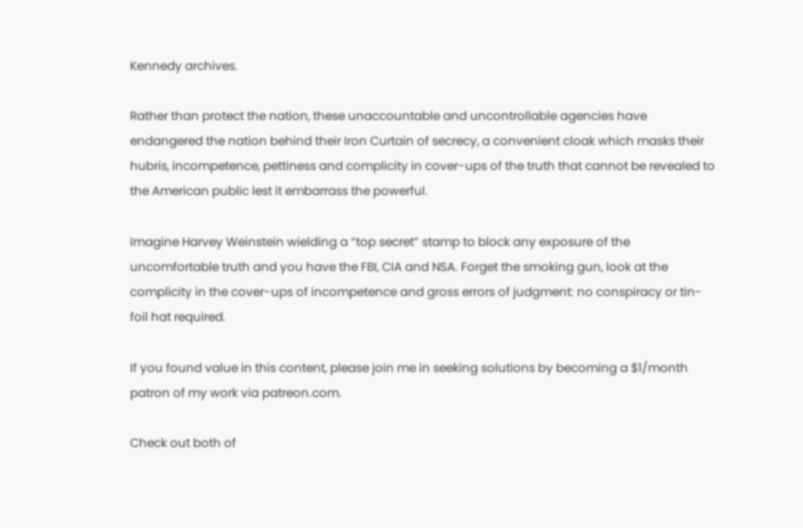Kennedy archives.

Rather than protect the nation, these unaccountable and uncontrollable agencies have endangered the nation behind their Iron Curtain of secrecy, a convenient cloak which masks their hubris, incompetence, pettiness and complicity in cover-ups of the truth that cannot be revealed to the American public lest it embarrass the powerful.

Imagine Harvey Weinstein wielding a “top secret” stamp to block any exposure of the uncomfortable truth and you have the FBI, CIA and NSA. Forget the smoking gun, look at the complicity in the cover-ups of incompetence and gross errors of judgment: no conspiracy or tin-foil hat required.

If you found value in this content, please join me in seeking solutions by becoming a $1/month patron of my work via patreon.com.

Check out both of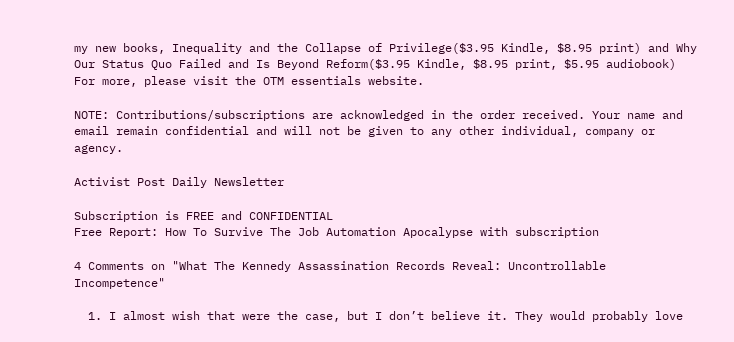my new books, Inequality and the Collapse of Privilege($3.95 Kindle, $8.95 print) and Why Our Status Quo Failed and Is Beyond Reform($3.95 Kindle, $8.95 print, $5.95 audiobook) For more, please visit the OTM essentials website.

NOTE: Contributions/subscriptions are acknowledged in the order received. Your name and email remain confidential and will not be given to any other individual, company or agency.

Activist Post Daily Newsletter

Subscription is FREE and CONFIDENTIAL
Free Report: How To Survive The Job Automation Apocalypse with subscription

4 Comments on "What The Kennedy Assassination Records Reveal: Uncontrollable Incompetence"

  1. I almost wish that were the case, but I don’t believe it. They would probably love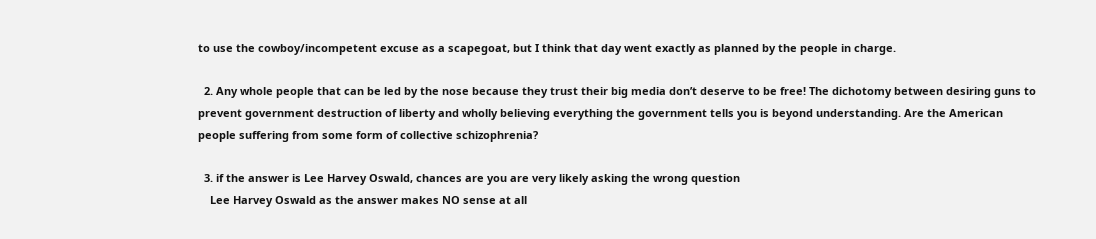to use the cowboy/incompetent excuse as a scapegoat, but I think that day went exactly as planned by the people in charge.

  2. Any whole people that can be led by the nose because they trust their big media don’t deserve to be free! The dichotomy between desiring guns to prevent government destruction of liberty and wholly believing everything the government tells you is beyond understanding. Are the American people suffering from some form of collective schizophrenia?

  3. if the answer is Lee Harvey Oswald, chances are you are very likely asking the wrong question
    Lee Harvey Oswald as the answer makes NO sense at all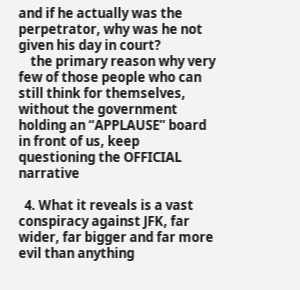and if he actually was the perpetrator, why was he not given his day in court?
    the primary reason why very few of those people who can still think for themselves, without the government holding an “APPLAUSE” board in front of us, keep questioning the OFFICIAL narrative

  4. What it reveals is a vast conspiracy against JFK, far wider, far bigger and far more evil than anything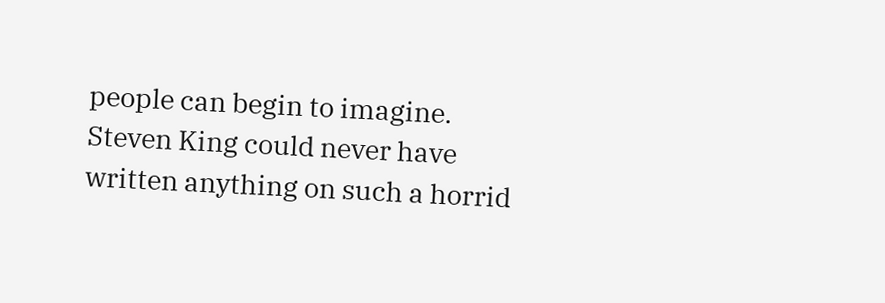people can begin to imagine. Steven King could never have written anything on such a horrid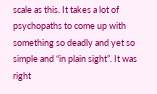scale as this. It takes a lot of psychopaths to come up with something so deadly and yet so simple and “in plain sight”. It was right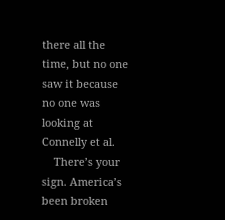there all the time, but no one saw it because no one was looking at Connelly et al.
    There’s your sign. America’s been broken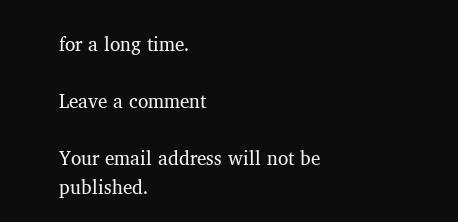for a long time.

Leave a comment

Your email address will not be published.